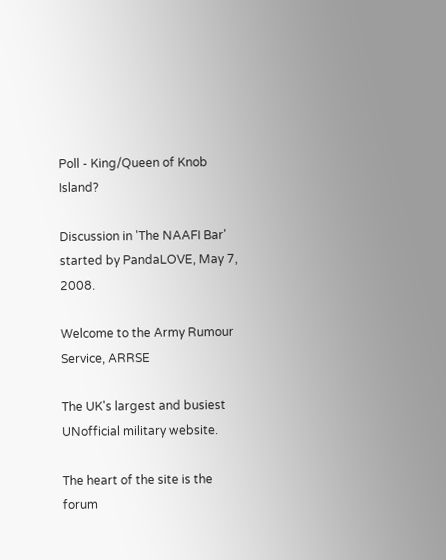Poll - King/Queen of Knob Island?

Discussion in 'The NAAFI Bar' started by PandaLOVE, May 7, 2008.

Welcome to the Army Rumour Service, ARRSE

The UK's largest and busiest UNofficial military website.

The heart of the site is the forum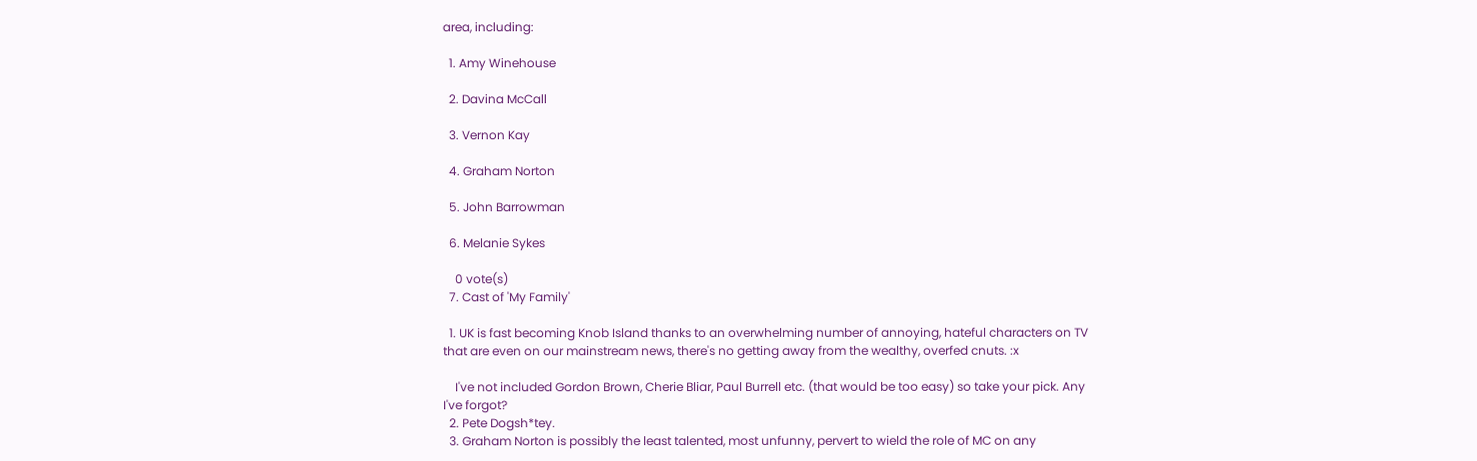area, including:

  1. Amy Winehouse

  2. Davina McCall

  3. Vernon Kay

  4. Graham Norton

  5. John Barrowman

  6. Melanie Sykes

    0 vote(s)
  7. Cast of 'My Family'

  1. UK is fast becoming Knob Island thanks to an overwhelming number of annoying, hateful characters on TV that are even on our mainstream news, there's no getting away from the wealthy, overfed cnuts. :x

    I've not included Gordon Brown, Cherie Bliar, Paul Burrell etc. (that would be too easy) so take your pick. Any I've forgot?
  2. Pete Dogsh*tey.
  3. Graham Norton is possibly the least talented, most unfunny, pervert to wield the role of MC on any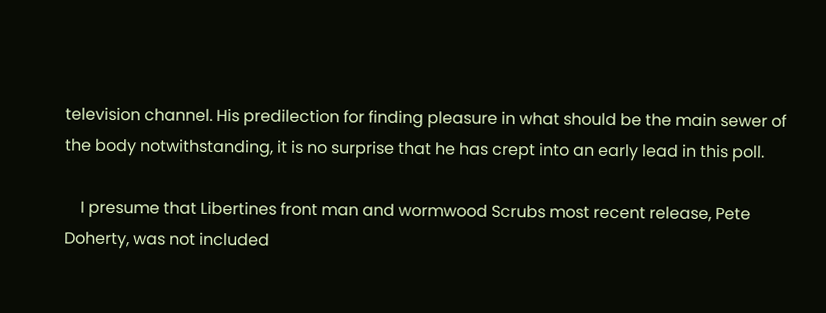television channel. His predilection for finding pleasure in what should be the main sewer of the body notwithstanding, it is no surprise that he has crept into an early lead in this poll.

    I presume that Libertines front man and wormwood Scrubs most recent release, Pete Doherty, was not included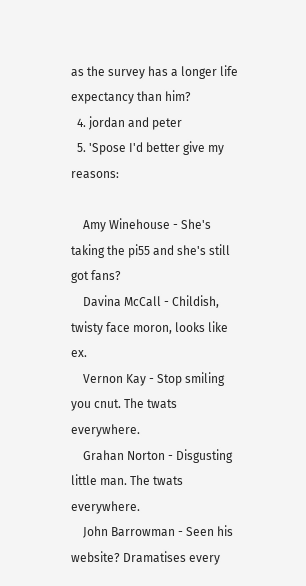as the survey has a longer life expectancy than him?
  4. jordan and peter
  5. 'Spose I'd better give my reasons:

    Amy Winehouse - She's taking the pi55 and she's still got fans?
    Davina McCall - Childish, twisty face moron, looks like ex.
    Vernon Kay - Stop smiling you cnut. The twats everywhere.
    Grahan Norton - Disgusting little man. The twats everywhere.
    John Barrowman - Seen his website? Dramatises every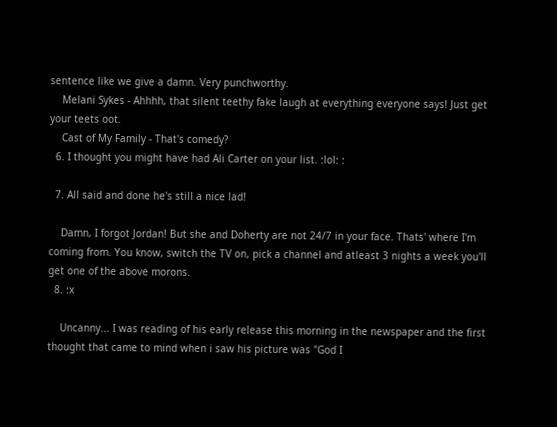sentence like we give a damn. Very punchworthy.
    Melani Sykes - Ahhhh, that silent teethy fake laugh at everything everyone says! Just get your teets oot.
    Cast of My Family - That's comedy?
  6. I thought you might have had Ali Carter on your list. :lol: :

  7. All said and done he's still a nice lad!

    Damn, I forgot Jordan! But she and Doherty are not 24/7 in your face. Thats' where I'm coming from. You know, switch the TV on, pick a channel and atleast 3 nights a week you'll get one of the above morons.
  8. :x

    Uncanny... I was reading of his early release this morning in the newspaper and the first thought that came to mind when i saw his picture was "God I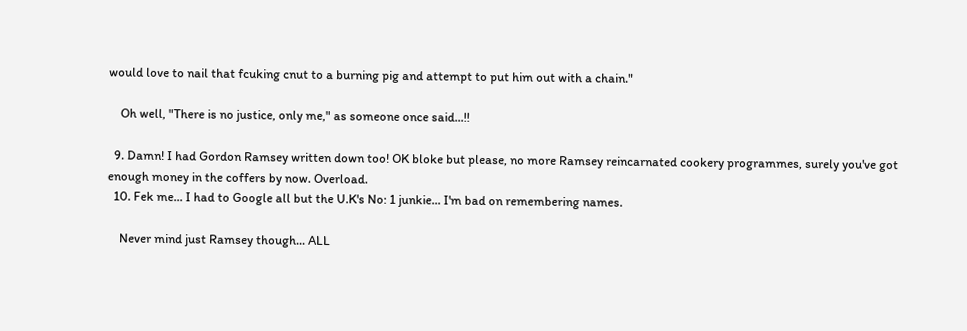would love to nail that fcuking cnut to a burning pig and attempt to put him out with a chain."

    Oh well, "There is no justice, only me," as someone once said...!!

  9. Damn! I had Gordon Ramsey written down too! OK bloke but please, no more Ramsey reincarnated cookery programmes, surely you've got enough money in the coffers by now. Overload.
  10. Fek me... I had to Google all but the U.K's No: 1 junkie... I'm bad on remembering names.

    Never mind just Ramsey though... ALL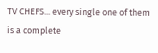TV CHEFS... every single one of them is a complete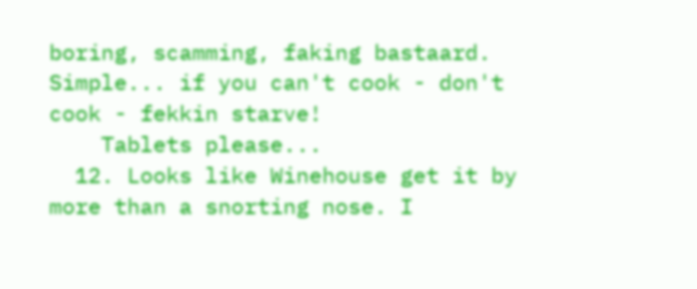boring, scamming, faking bastaard. Simple... if you can't cook - don't cook - fekkin starve!
    Tablets please...
  12. Looks like Winehouse get it by more than a snorting nose. I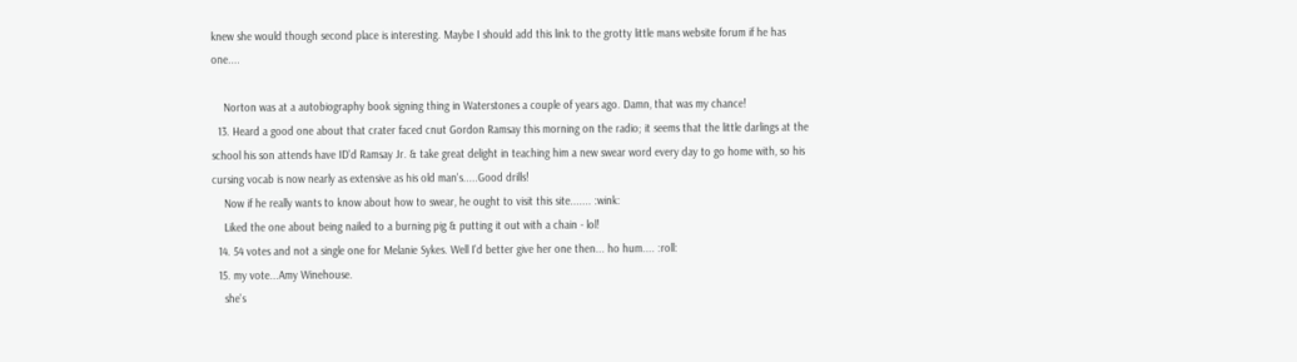knew she would though second place is interesting. Maybe I should add this link to the grotty little mans website forum if he has one....

    Norton was at a autobiography book signing thing in Waterstones a couple of years ago. Damn, that was my chance!
  13. Heard a good one about that crater faced cnut Gordon Ramsay this morning on the radio; it seems that the little darlings at the school his son attends have ID'd Ramsay Jr. & take great delight in teaching him a new swear word every day to go home with, so his cursing vocab is now nearly as extensive as his old man's.....Good drills!
    Now if he really wants to know about how to swear, he ought to visit this site....... :wink:
    Liked the one about being nailed to a burning pig & putting it out with a chain - lol!
  14. 54 votes and not a single one for Melanie Sykes. Well I'd better give her one then... ho hum.... :roll:
  15. my vote...Amy Winehouse.
    she's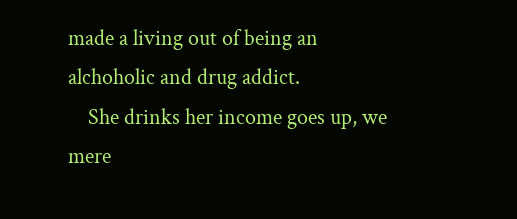made a living out of being an alchoholic and drug addict.
    She drinks her income goes up, we mere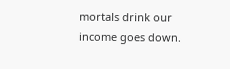mortals drink our income goes down.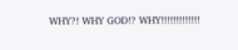WHY?! WHY GOD!? WHY!!!!!!!!!!!!!